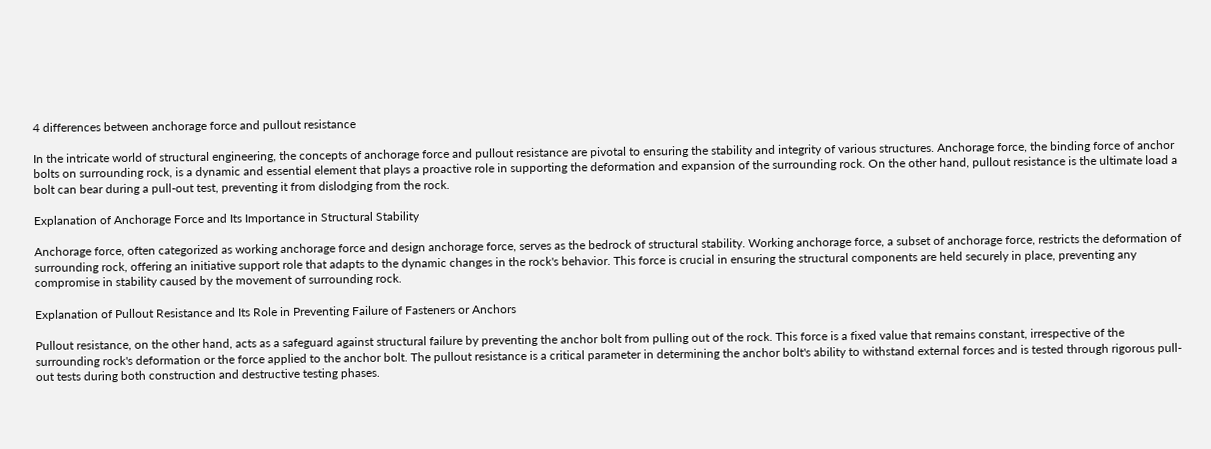4 differences between anchorage force and pullout resistance

In the intricate world of structural engineering, the concepts of anchorage force and pullout resistance are pivotal to ensuring the stability and integrity of various structures. Anchorage force, the binding force of anchor bolts on surrounding rock, is a dynamic and essential element that plays a proactive role in supporting the deformation and expansion of the surrounding rock. On the other hand, pullout resistance is the ultimate load a bolt can bear during a pull-out test, preventing it from dislodging from the rock.

Explanation of Anchorage Force and Its Importance in Structural Stability

Anchorage force, often categorized as working anchorage force and design anchorage force, serves as the bedrock of structural stability. Working anchorage force, a subset of anchorage force, restricts the deformation of surrounding rock, offering an initiative support role that adapts to the dynamic changes in the rock's behavior. This force is crucial in ensuring the structural components are held securely in place, preventing any compromise in stability caused by the movement of surrounding rock.

Explanation of Pullout Resistance and Its Role in Preventing Failure of Fasteners or Anchors

Pullout resistance, on the other hand, acts as a safeguard against structural failure by preventing the anchor bolt from pulling out of the rock. This force is a fixed value that remains constant, irrespective of the surrounding rock's deformation or the force applied to the anchor bolt. The pullout resistance is a critical parameter in determining the anchor bolt's ability to withstand external forces and is tested through rigorous pull-out tests during both construction and destructive testing phases.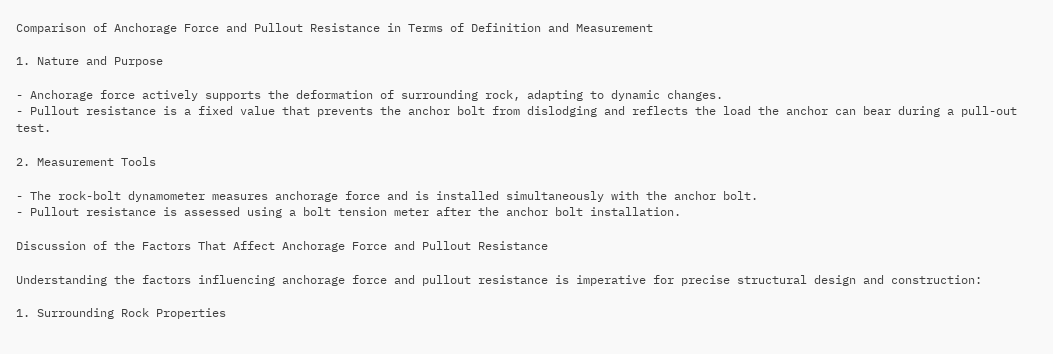Comparison of Anchorage Force and Pullout Resistance in Terms of Definition and Measurement

1. Nature and Purpose

- Anchorage force actively supports the deformation of surrounding rock, adapting to dynamic changes.
- Pullout resistance is a fixed value that prevents the anchor bolt from dislodging and reflects the load the anchor can bear during a pull-out test.

2. Measurement Tools

- The rock-bolt dynamometer measures anchorage force and is installed simultaneously with the anchor bolt.
- Pullout resistance is assessed using a bolt tension meter after the anchor bolt installation.

Discussion of the Factors That Affect Anchorage Force and Pullout Resistance

Understanding the factors influencing anchorage force and pullout resistance is imperative for precise structural design and construction:

1. Surrounding Rock Properties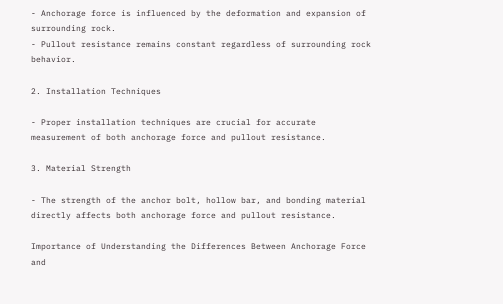- Anchorage force is influenced by the deformation and expansion of surrounding rock.
- Pullout resistance remains constant regardless of surrounding rock behavior.

2. Installation Techniques

- Proper installation techniques are crucial for accurate measurement of both anchorage force and pullout resistance.

3. Material Strength

- The strength of the anchor bolt, hollow bar, and bonding material directly affects both anchorage force and pullout resistance.

Importance of Understanding the Differences Between Anchorage Force and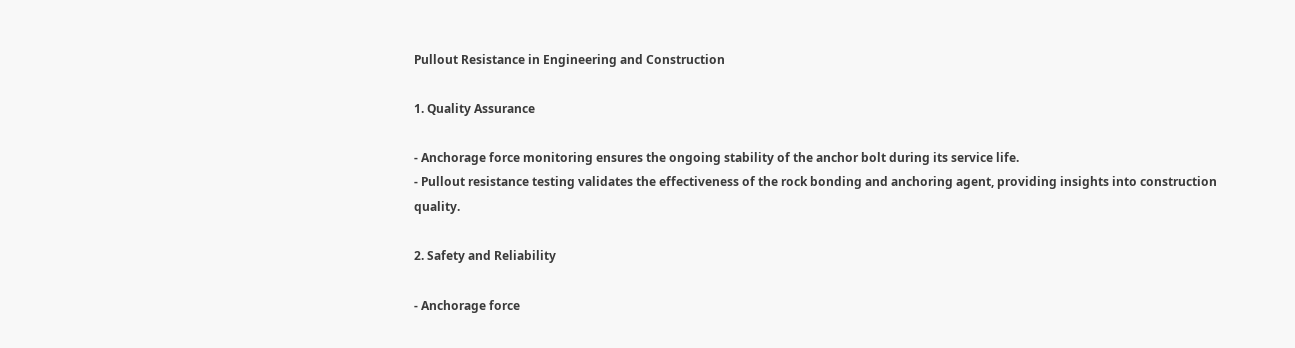Pullout Resistance in Engineering and Construction

1. Quality Assurance

- Anchorage force monitoring ensures the ongoing stability of the anchor bolt during its service life.
- Pullout resistance testing validates the effectiveness of the rock bonding and anchoring agent, providing insights into construction quality.

2. Safety and Reliability

- Anchorage force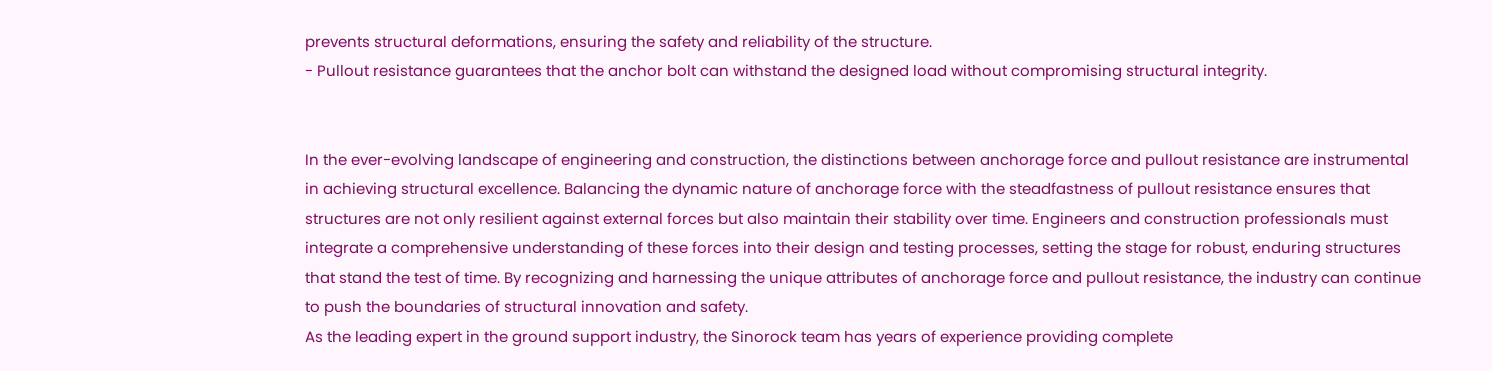prevents structural deformations, ensuring the safety and reliability of the structure.
- Pullout resistance guarantees that the anchor bolt can withstand the designed load without compromising structural integrity.


In the ever-evolving landscape of engineering and construction, the distinctions between anchorage force and pullout resistance are instrumental in achieving structural excellence. Balancing the dynamic nature of anchorage force with the steadfastness of pullout resistance ensures that structures are not only resilient against external forces but also maintain their stability over time. Engineers and construction professionals must integrate a comprehensive understanding of these forces into their design and testing processes, setting the stage for robust, enduring structures that stand the test of time. By recognizing and harnessing the unique attributes of anchorage force and pullout resistance, the industry can continue to push the boundaries of structural innovation and safety.
As the leading expert in the ground support industry, the Sinorock team has years of experience providing complete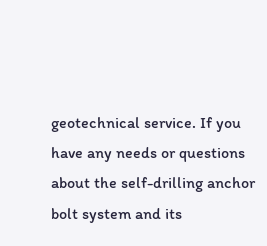geotechnical service. If you have any needs or questions about the self-drilling anchor bolt system and its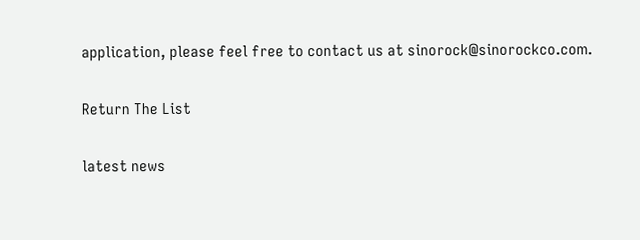application, please feel free to contact us at sinorock@sinorockco.com.

Return The List

latest news